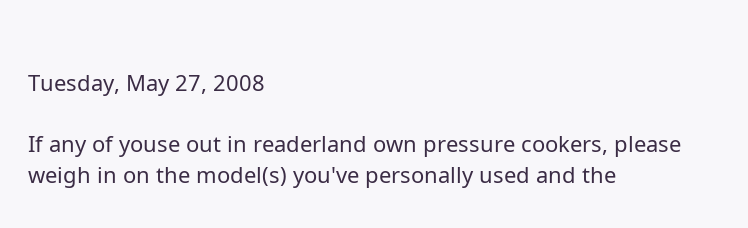Tuesday, May 27, 2008

If any of youse out in readerland own pressure cookers, please weigh in on the model(s) you've personally used and the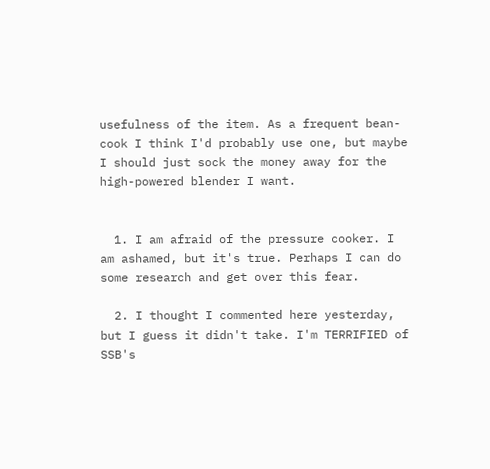usefulness of the item. As a frequent bean-cook I think I'd probably use one, but maybe I should just sock the money away for the high-powered blender I want.


  1. I am afraid of the pressure cooker. I am ashamed, but it's true. Perhaps I can do some research and get over this fear.

  2. I thought I commented here yesterday, but I guess it didn't take. I'm TERRIFIED of SSB's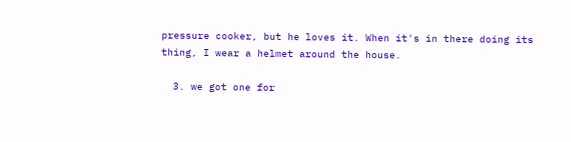pressure cooker, but he loves it. When it's in there doing its thing, I wear a helmet around the house.

  3. we got one for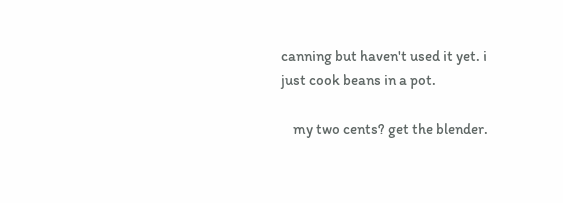canning but haven't used it yet. i just cook beans in a pot.

    my two cents? get the blender.